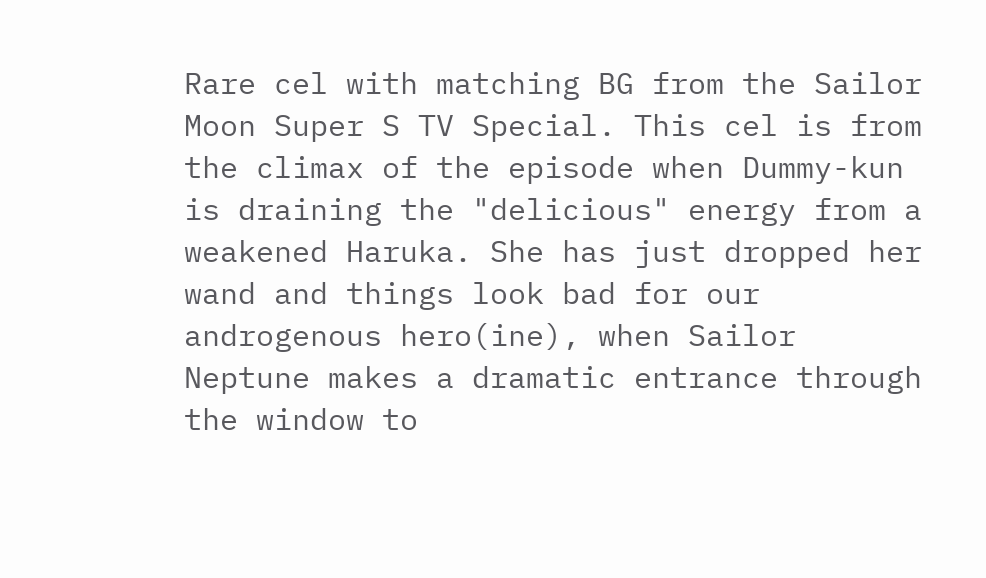Rare cel with matching BG from the Sailor Moon Super S TV Special. This cel is from the climax of the episode when Dummy-kun is draining the "delicious" energy from a weakened Haruka. She has just dropped her wand and things look bad for our androgenous hero(ine), when Sailor Neptune makes a dramatic entrance through the window to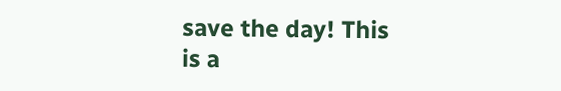save the day! This is a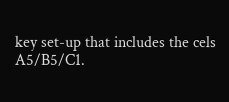key set-up that includes the cels A5/B5/C1.